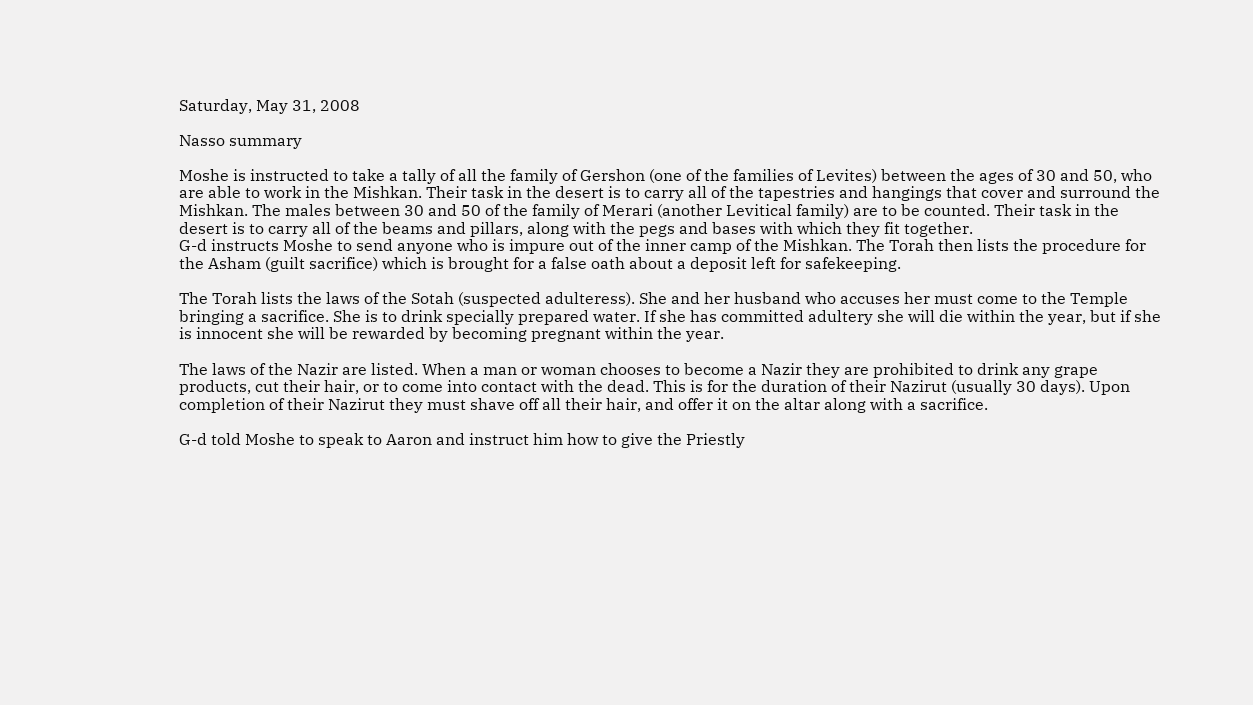Saturday, May 31, 2008

Nasso summary

Moshe is instructed to take a tally of all the family of Gershon (one of the families of Levites) between the ages of 30 and 50, who are able to work in the Mishkan. Their task in the desert is to carry all of the tapestries and hangings that cover and surround the Mishkan. The males between 30 and 50 of the family of Merari (another Levitical family) are to be counted. Their task in the desert is to carry all of the beams and pillars, along with the pegs and bases with which they fit together.
G-d instructs Moshe to send anyone who is impure out of the inner camp of the Mishkan. The Torah then lists the procedure for the Asham (guilt sacrifice) which is brought for a false oath about a deposit left for safekeeping.

The Torah lists the laws of the Sotah (suspected adulteress). She and her husband who accuses her must come to the Temple bringing a sacrifice. She is to drink specially prepared water. If she has committed adultery she will die within the year, but if she is innocent she will be rewarded by becoming pregnant within the year.

The laws of the Nazir are listed. When a man or woman chooses to become a Nazir they are prohibited to drink any grape products, cut their hair, or to come into contact with the dead. This is for the duration of their Nazirut (usually 30 days). Upon completion of their Nazirut they must shave off all their hair, and offer it on the altar along with a sacrifice.

G-d told Moshe to speak to Aaron and instruct him how to give the Priestly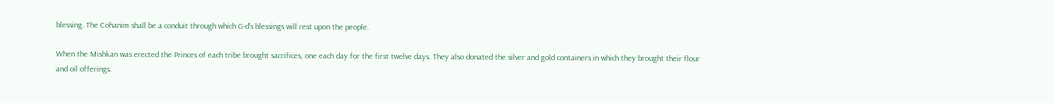blessing. The Cohanim shall be a conduit through which G-d's blessings will rest upon the people.

When the Mishkan was erected the Princes of each tribe brought sacrifices, one each day for the first twelve days. They also donated the silver and gold containers in which they brought their flour and oil offerings.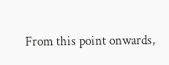From this point onwards,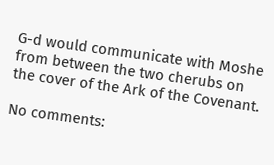G-d would communicate with Moshe from between the two cherubs on the cover of the Ark of the Covenant.

No comments: